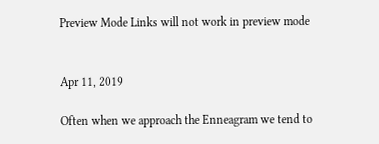Preview Mode Links will not work in preview mode


Apr 11, 2019

Often when we approach the Enneagram we tend to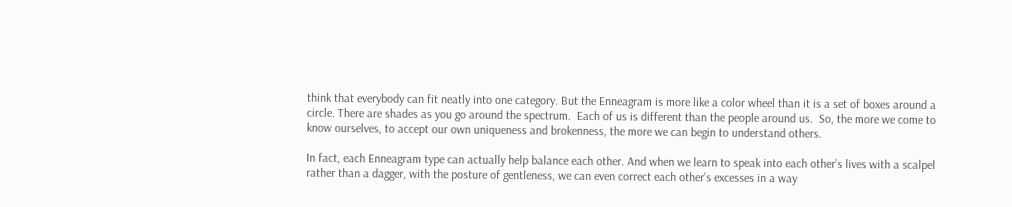think that everybody can fit neatly into one category. But the Enneagram is more like a color wheel than it is a set of boxes around a circle. There are shades as you go around the spectrum.  Each of us is different than the people around us.  So, the more we come to know ourselves, to accept our own uniqueness and brokenness, the more we can begin to understand others.

In fact, each Enneagram type can actually help balance each other. And when we learn to speak into each other’s lives with a scalpel rather than a dagger, with the posture of gentleness, we can even correct each other’s excesses in a way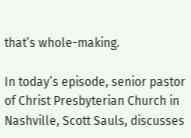that’s whole-making.

In today’s episode, senior pastor of Christ Presbyterian Church in Nashville, Scott Sauls, discusses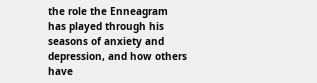the role the Enneagram has played through his seasons of anxiety and depression, and how others have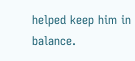helped keep him in balance.